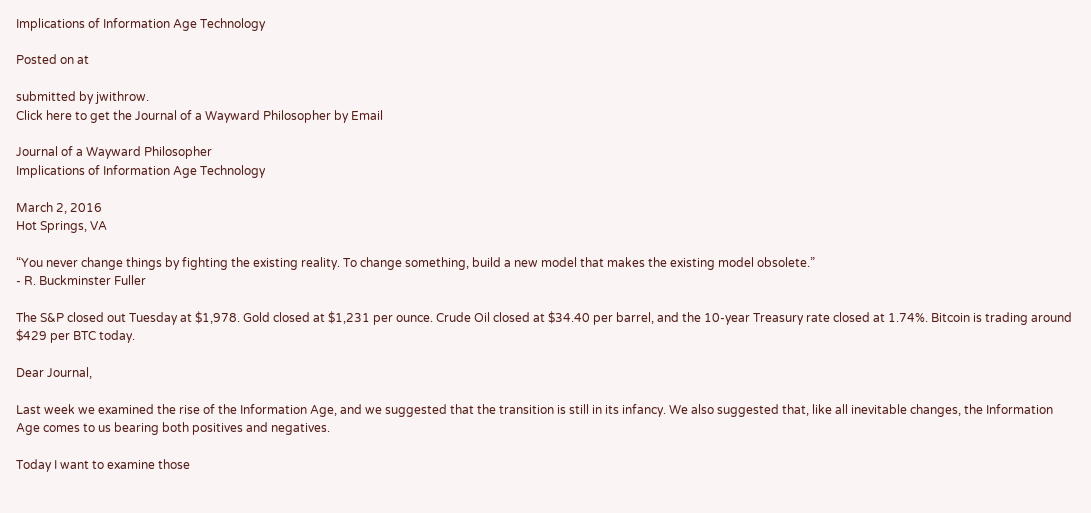Implications of Information Age Technology

Posted on at

submitted by jwithrow.
Click here to get the Journal of a Wayward Philosopher by Email

Journal of a Wayward Philosopher
Implications of Information Age Technology

March 2, 2016
Hot Springs, VA

“You never change things by fighting the existing reality. To change something, build a new model that makes the existing model obsolete.”
- R. Buckminster Fuller

The S&P closed out Tuesday at $1,978. Gold closed at $1,231 per ounce. Crude Oil closed at $34.40 per barrel, and the 10-year Treasury rate closed at 1.74%. Bitcoin is trading around $429 per BTC today.

Dear Journal,

Last week we examined the rise of the Information Age, and we suggested that the transition is still in its infancy. We also suggested that, like all inevitable changes, the Information Age comes to us bearing both positives and negatives.

Today I want to examine those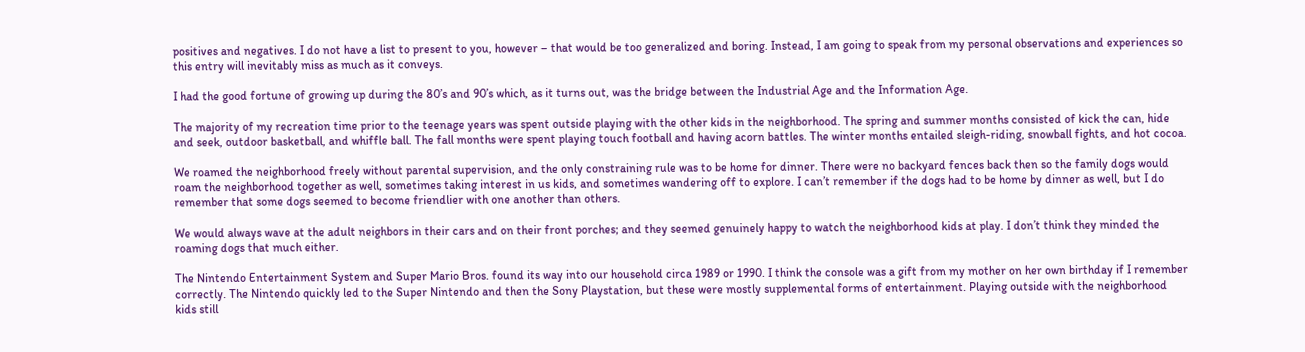positives and negatives. I do not have a list to present to you, however – that would be too generalized and boring. Instead, I am going to speak from my personal observations and experiences so this entry will inevitably miss as much as it conveys.

I had the good fortune of growing up during the 80’s and 90’s which, as it turns out, was the bridge between the Industrial Age and the Information Age.

The majority of my recreation time prior to the teenage years was spent outside playing with the other kids in the neighborhood. The spring and summer months consisted of kick the can, hide and seek, outdoor basketball, and whiffle ball. The fall months were spent playing touch football and having acorn battles. The winter months entailed sleigh-riding, snowball fights, and hot cocoa.

We roamed the neighborhood freely without parental supervision, and the only constraining rule was to be home for dinner. There were no backyard fences back then so the family dogs would roam the neighborhood together as well, sometimes taking interest in us kids, and sometimes wandering off to explore. I can’t remember if the dogs had to be home by dinner as well, but I do remember that some dogs seemed to become friendlier with one another than others.

We would always wave at the adult neighbors in their cars and on their front porches; and they seemed genuinely happy to watch the neighborhood kids at play. I don’t think they minded the roaming dogs that much either.

The Nintendo Entertainment System and Super Mario Bros. found its way into our household circa 1989 or 1990. I think the console was a gift from my mother on her own birthday if I remember correctly. The Nintendo quickly led to the Super Nintendo and then the Sony Playstation, but these were mostly supplemental forms of entertainment. Playing outside with the neighborhood kids still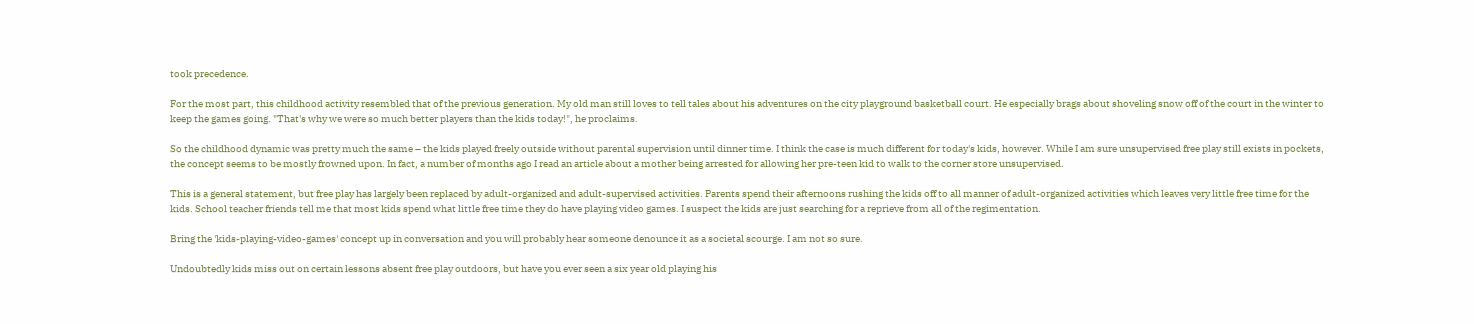took precedence.

For the most part, this childhood activity resembled that of the previous generation. My old man still loves to tell tales about his adventures on the city playground basketball court. He especially brags about shoveling snow off of the court in the winter to keep the games going. "That's why we were so much better players than the kids today!", he proclaims.

So the childhood dynamic was pretty much the same – the kids played freely outside without parental supervision until dinner time. I think the case is much different for today's kids, however. While I am sure unsupervised free play still exists in pockets, the concept seems to be mostly frowned upon. In fact, a number of months ago I read an article about a mother being arrested for allowing her pre-teen kid to walk to the corner store unsupervised.

This is a general statement, but free play has largely been replaced by adult-organized and adult-supervised activities. Parents spend their afternoons rushing the kids off to all manner of adult-organized activities which leaves very little free time for the kids. School teacher friends tell me that most kids spend what little free time they do have playing video games. I suspect the kids are just searching for a reprieve from all of the regimentation.

Bring the 'kids-playing-video-games' concept up in conversation and you will probably hear someone denounce it as a societal scourge. I am not so sure.

Undoubtedly kids miss out on certain lessons absent free play outdoors, but have you ever seen a six year old playing his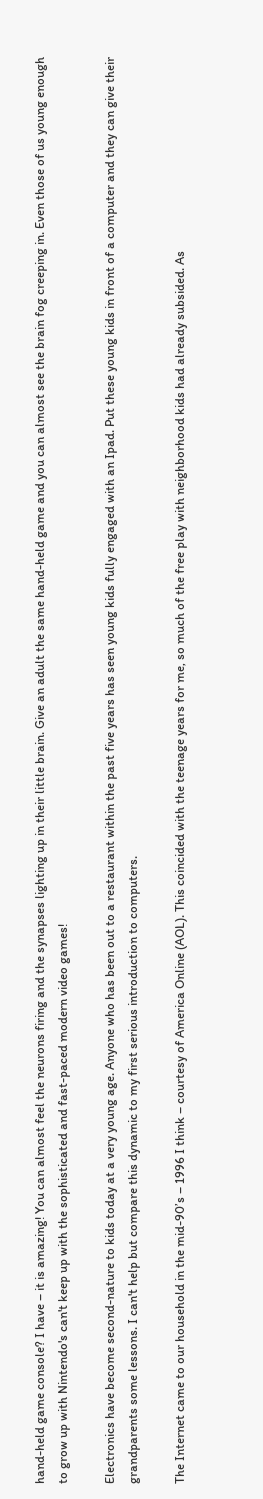hand-held game console? I have – it is amazing! You can almost feel the neurons firing and the synapses lighting up in their little brain. Give an adult the same hand-held game and you can almost see the brain fog creeping in. Even those of us young enough to grow up with Nintendo's can't keep up with the sophisticated and fast-paced modern video games!

Electronics have become second-nature to kids today at a very young age. Anyone who has been out to a restaurant within the past five years has seen young kids fully engaged with an Ipad. Put these young kids in front of a computer and they can give their grandparents some lessons. I can't help but compare this dynamic to my first serious introduction to computers.

The Internet came to our household in the mid-90’s – 1996 I think – courtesy of America Online (AOL). This coincided with the teenage years for me, so much of the free play with neighborhood kids had already subsided. As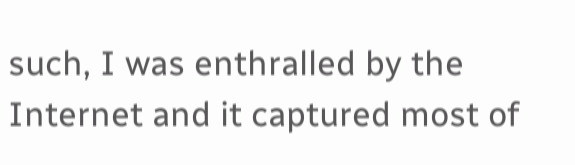such, I was enthralled by the Internet and it captured most of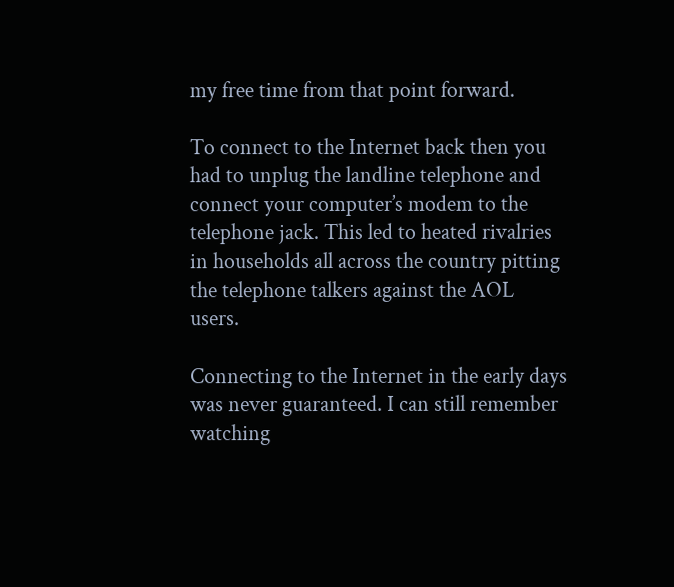my free time from that point forward.

To connect to the Internet back then you had to unplug the landline telephone and connect your computer’s modem to the telephone jack. This led to heated rivalries in households all across the country pitting the telephone talkers against the AOL users.

Connecting to the Internet in the early days was never guaranteed. I can still remember watching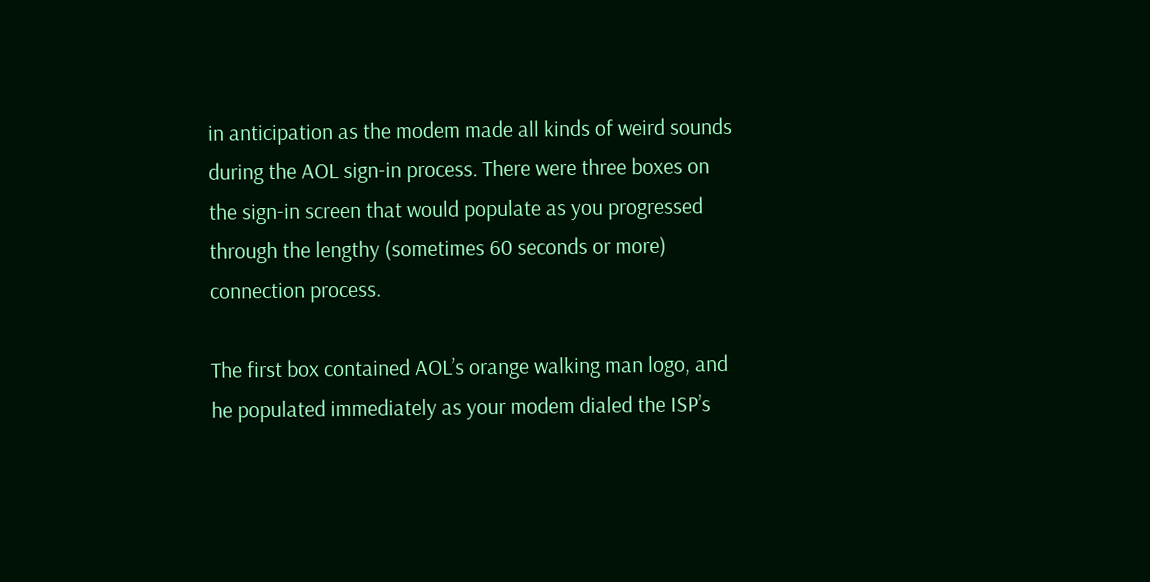in anticipation as the modem made all kinds of weird sounds during the AOL sign-in process. There were three boxes on the sign-in screen that would populate as you progressed through the lengthy (sometimes 60 seconds or more) connection process.

The first box contained AOL’s orange walking man logo, and he populated immediately as your modem dialed the ISP’s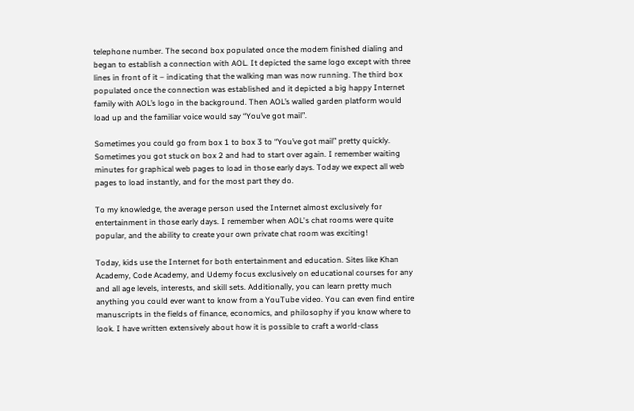telephone number. The second box populated once the modem finished dialing and began to establish a connection with AOL. It depicted the same logo except with three lines in front of it – indicating that the walking man was now running. The third box populated once the connection was established and it depicted a big happy Internet family with AOL’s logo in the background. Then AOL’s walled garden platform would load up and the familiar voice would say “You’ve got mail”.

Sometimes you could go from box 1 to box 3 to “You’ve got mail” pretty quickly. Sometimes you got stuck on box 2 and had to start over again. I remember waiting minutes for graphical web pages to load in those early days. Today we expect all web pages to load instantly, and for the most part they do.

To my knowledge, the average person used the Internet almost exclusively for entertainment in those early days. I remember when AOL's chat rooms were quite popular, and the ability to create your own private chat room was exciting!

Today, kids use the Internet for both entertainment and education. Sites like Khan Academy, Code Academy, and Udemy focus exclusively on educational courses for any and all age levels, interests, and skill sets. Additionally, you can learn pretty much anything you could ever want to know from a YouTube video. You can even find entire manuscripts in the fields of finance, economics, and philosophy if you know where to look. I have written extensively about how it is possible to craft a world-class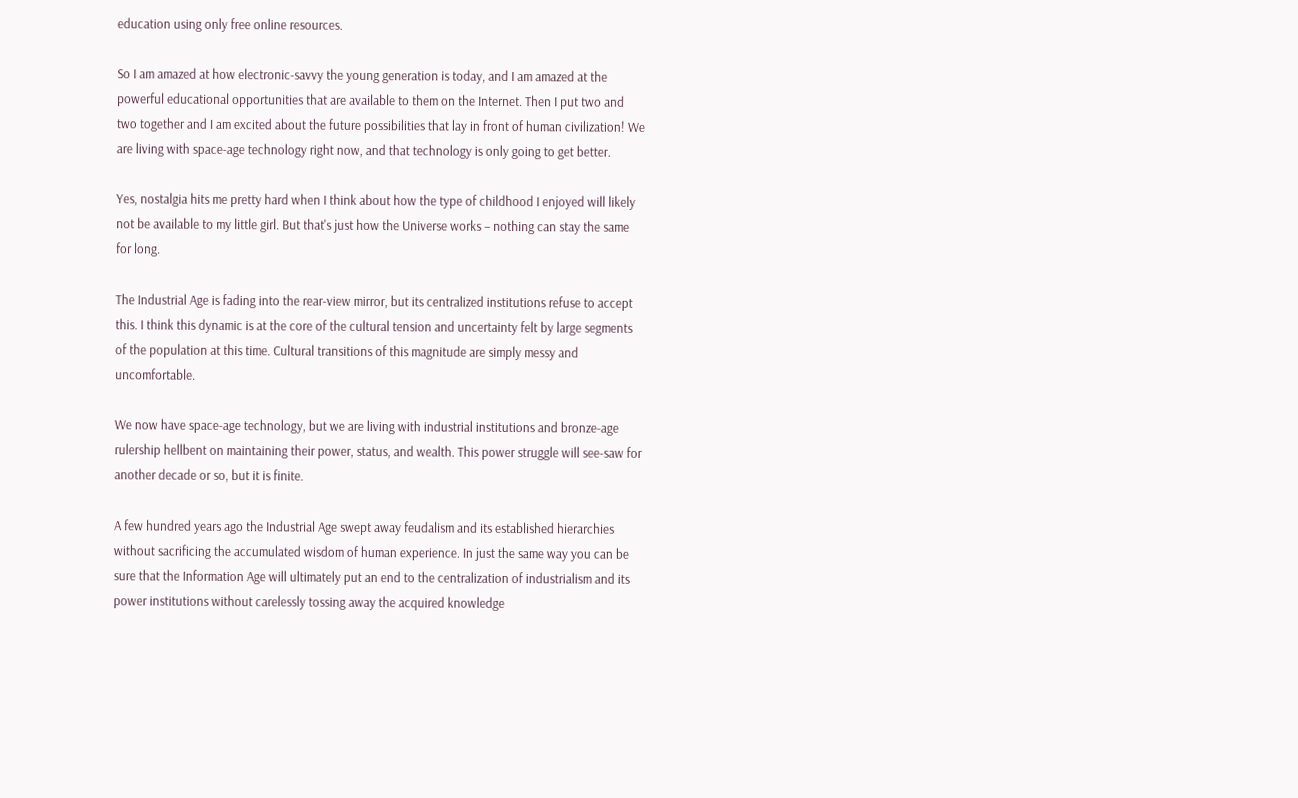education using only free online resources.

So I am amazed at how electronic-savvy the young generation is today, and I am amazed at the powerful educational opportunities that are available to them on the Internet. Then I put two and two together and I am excited about the future possibilities that lay in front of human civilization! We are living with space-age technology right now, and that technology is only going to get better.

Yes, nostalgia hits me pretty hard when I think about how the type of childhood I enjoyed will likely not be available to my little girl. But that's just how the Universe works – nothing can stay the same for long.

The Industrial Age is fading into the rear-view mirror, but its centralized institutions refuse to accept this. I think this dynamic is at the core of the cultural tension and uncertainty felt by large segments of the population at this time. Cultural transitions of this magnitude are simply messy and uncomfortable.

We now have space-age technology, but we are living with industrial institutions and bronze-age rulership hellbent on maintaining their power, status, and wealth. This power struggle will see-saw for another decade or so, but it is finite.

A few hundred years ago the Industrial Age swept away feudalism and its established hierarchies without sacrificing the accumulated wisdom of human experience. In just the same way you can be sure that the Information Age will ultimately put an end to the centralization of industrialism and its power institutions without carelessly tossing away the acquired knowledge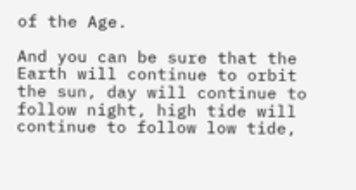of the Age.

And you can be sure that the Earth will continue to orbit the sun, day will continue to follow night, high tide will continue to follow low tide,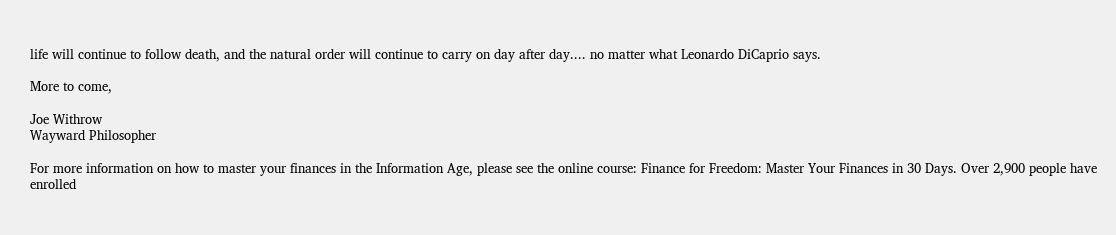life will continue to follow death, and the natural order will continue to carry on day after day.... no matter what Leonardo DiCaprio says.

More to come,

Joe Withrow
Wayward Philosopher

For more information on how to master your finances in the Information Age, please see the online course: Finance for Freedom: Master Your Finances in 30 Days. Over 2,900 people have enrolled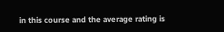in this course and the average rating is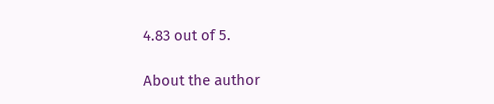4.83 out of 5.

About the author